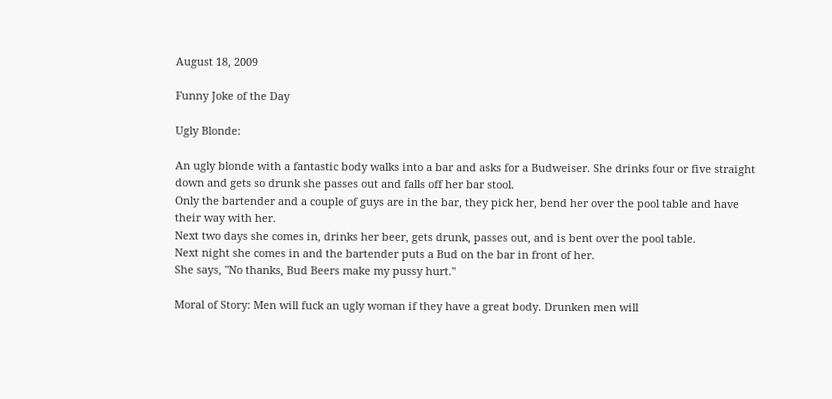August 18, 2009

Funny Joke of the Day

Ugly Blonde:

An ugly blonde with a fantastic body walks into a bar and asks for a Budweiser. She drinks four or five straight down and gets so drunk she passes out and falls off her bar stool.
Only the bartender and a couple of guys are in the bar, they pick her, bend her over the pool table and have their way with her.
Next two days she comes in, drinks her beer, gets drunk, passes out, and is bent over the pool table.
Next night she comes in and the bartender puts a Bud on the bar in front of her.
She says, "No thanks, Bud Beers make my pussy hurt."

Moral of Story: Men will fuck an ugly woman if they have a great body. Drunken men will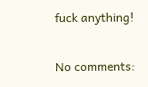fuck anything!

No comments: